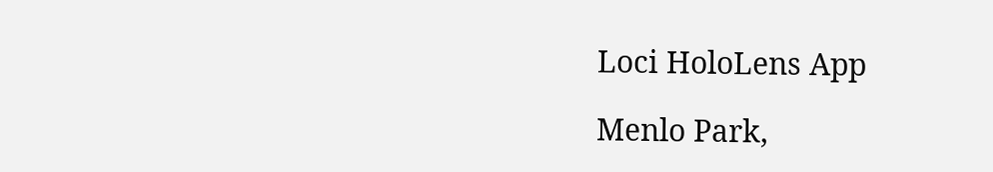Loci HoloLens App

Menlo Park,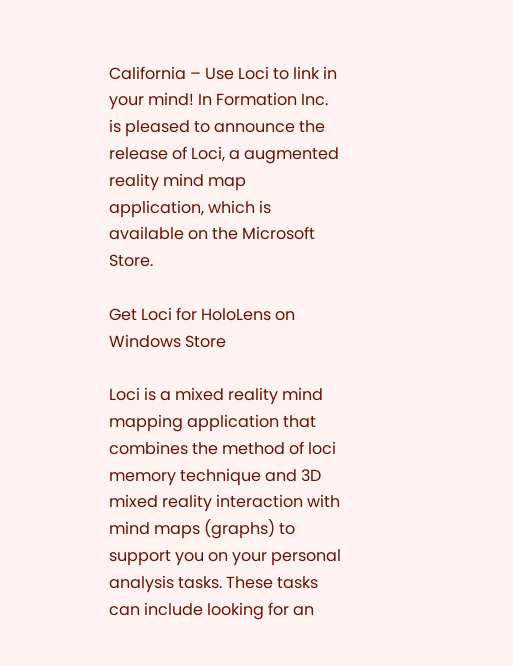California – Use Loci to link in your mind! In Formation Inc. is pleased to announce the release of Loci, a augmented reality mind map application, which is available on the Microsoft Store.

Get Loci for HoloLens on Windows Store

Loci is a mixed reality mind mapping application that combines the method of loci memory technique and 3D mixed reality interaction with mind maps (graphs) to support you on your personal analysis tasks. These tasks can include looking for an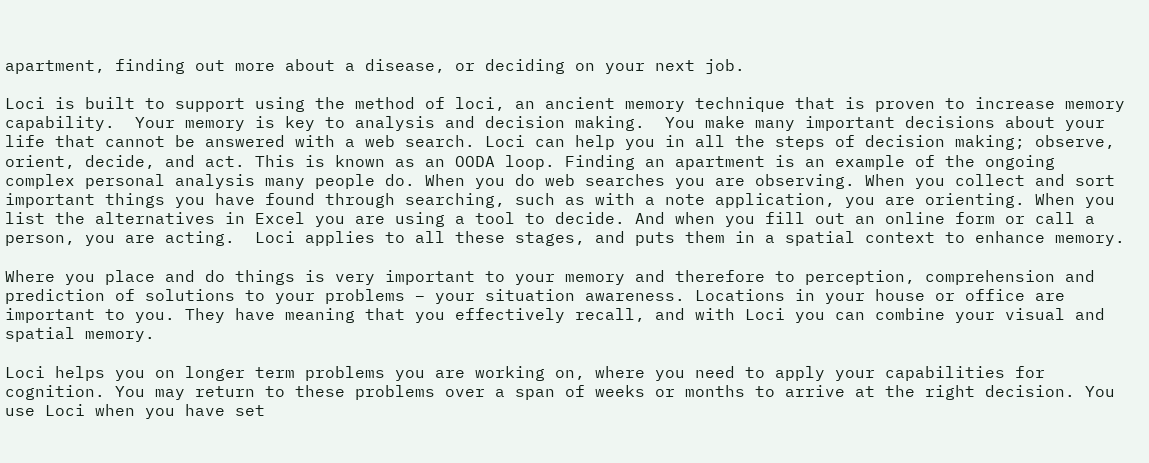apartment, finding out more about a disease, or deciding on your next job.

Loci is built to support using the method of loci, an ancient memory technique that is proven to increase memory capability.  Your memory is key to analysis and decision making.  You make many important decisions about your life that cannot be answered with a web search. Loci can help you in all the steps of decision making; observe, orient, decide, and act. This is known as an OODA loop. Finding an apartment is an example of the ongoing complex personal analysis many people do. When you do web searches you are observing. When you collect and sort important things you have found through searching, such as with a note application, you are orienting. When you list the alternatives in Excel you are using a tool to decide. And when you fill out an online form or call a person, you are acting.  Loci applies to all these stages, and puts them in a spatial context to enhance memory.

Where you place and do things is very important to your memory and therefore to perception, comprehension and prediction of solutions to your problems – your situation awareness. Locations in your house or office are important to you. They have meaning that you effectively recall, and with Loci you can combine your visual and spatial memory.

Loci helps you on longer term problems you are working on, where you need to apply your capabilities for cognition. You may return to these problems over a span of weeks or months to arrive at the right decision. You use Loci when you have set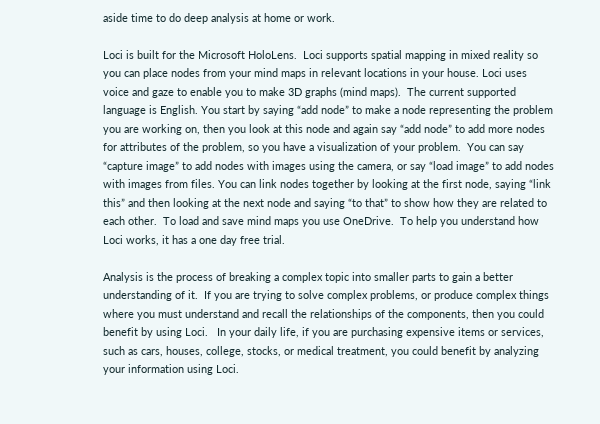aside time to do deep analysis at home or work.

Loci is built for the Microsoft HoloLens.  Loci supports spatial mapping in mixed reality so you can place nodes from your mind maps in relevant locations in your house. Loci uses voice and gaze to enable you to make 3D graphs (mind maps).  The current supported language is English. You start by saying “add node” to make a node representing the problem you are working on, then you look at this node and again say “add node” to add more nodes for attributes of the problem, so you have a visualization of your problem.  You can say “capture image” to add nodes with images using the camera, or say “load image” to add nodes with images from files. You can link nodes together by looking at the first node, saying “link this” and then looking at the next node and saying “to that” to show how they are related to each other.  To load and save mind maps you use OneDrive.  To help you understand how Loci works, it has a one day free trial.

Analysis is the process of breaking a complex topic into smaller parts to gain a better understanding of it.  If you are trying to solve complex problems, or produce complex things where you must understand and recall the relationships of the components, then you could benefit by using Loci.   In your daily life, if you are purchasing expensive items or services, such as cars, houses, college, stocks, or medical treatment, you could benefit by analyzing your information using Loci.